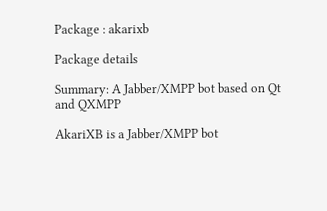Package : akarixb

Package details

Summary: A Jabber/XMPP bot based on Qt and QXMPP

AkariXB is a Jabber/XMPP bot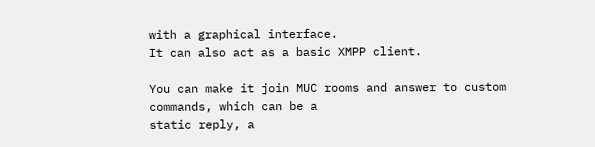with a graphical interface.
It can also act as a basic XMPP client.

You can make it join MUC rooms and answer to custom commands, which can be a
static reply, a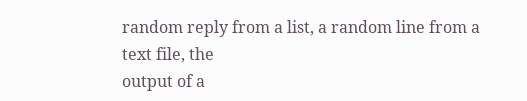random reply from a list, a random line from a text file, the
output of a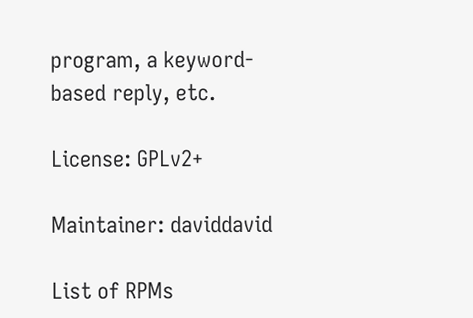program, a keyword-based reply, etc.

License: GPLv2+

Maintainer: daviddavid

List of RPMs